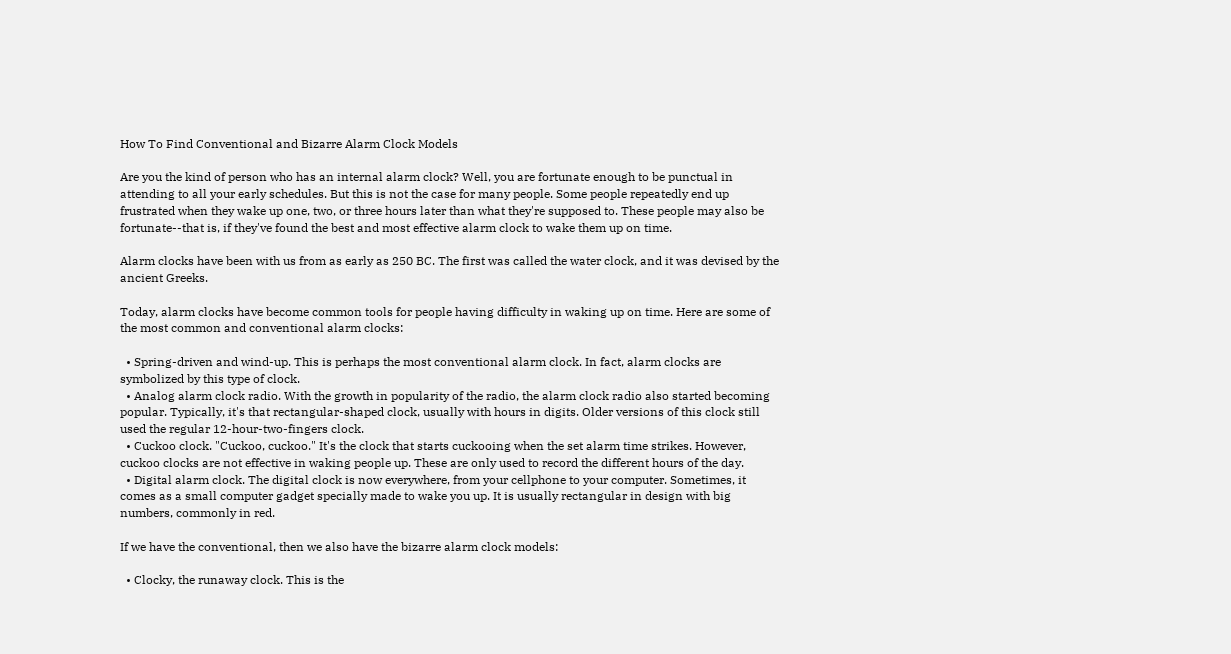How To Find Conventional and Bizarre Alarm Clock Models

Are you the kind of person who has an internal alarm clock? Well, you are fortunate enough to be punctual in attending to all your early schedules. But this is not the case for many people. Some people repeatedly end up frustrated when they wake up one, two, or three hours later than what they're supposed to. These people may also be fortunate--that is, if they've found the best and most effective alarm clock to wake them up on time.

Alarm clocks have been with us from as early as 250 BC. The first was called the water clock, and it was devised by the ancient Greeks.

Today, alarm clocks have become common tools for people having difficulty in waking up on time. Here are some of the most common and conventional alarm clocks:

  • Spring-driven and wind-up. This is perhaps the most conventional alarm clock. In fact, alarm clocks are symbolized by this type of clock.
  • Analog alarm clock radio. With the growth in popularity of the radio, the alarm clock radio also started becoming popular. Typically, it's that rectangular-shaped clock, usually with hours in digits. Older versions of this clock still used the regular 12-hour-two-fingers clock.
  • Cuckoo clock. "Cuckoo, cuckoo." It's the clock that starts cuckooing when the set alarm time strikes. However, cuckoo clocks are not effective in waking people up. These are only used to record the different hours of the day.
  • Digital alarm clock. The digital clock is now everywhere, from your cellphone to your computer. Sometimes, it comes as a small computer gadget specially made to wake you up. It is usually rectangular in design with big numbers, commonly in red.

If we have the conventional, then we also have the bizarre alarm clock models:

  • Clocky, the runaway clock. This is the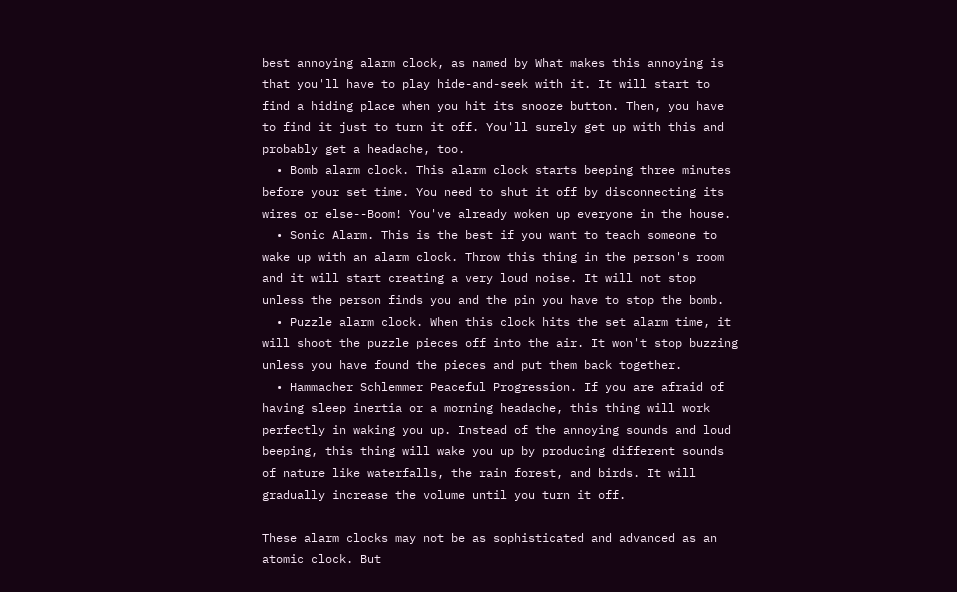best annoying alarm clock, as named by What makes this annoying is that you'll have to play hide-and-seek with it. It will start to find a hiding place when you hit its snooze button. Then, you have to find it just to turn it off. You'll surely get up with this and probably get a headache, too.
  • Bomb alarm clock. This alarm clock starts beeping three minutes before your set time. You need to shut it off by disconnecting its wires or else--Boom! You've already woken up everyone in the house.
  • Sonic Alarm. This is the best if you want to teach someone to wake up with an alarm clock. Throw this thing in the person's room and it will start creating a very loud noise. It will not stop unless the person finds you and the pin you have to stop the bomb.
  • Puzzle alarm clock. When this clock hits the set alarm time, it will shoot the puzzle pieces off into the air. It won't stop buzzing unless you have found the pieces and put them back together.
  • Hammacher Schlemmer Peaceful Progression. If you are afraid of having sleep inertia or a morning headache, this thing will work perfectly in waking you up. Instead of the annoying sounds and loud beeping, this thing will wake you up by producing different sounds of nature like waterfalls, the rain forest, and birds. It will gradually increase the volume until you turn it off.

These alarm clocks may not be as sophisticated and advanced as an atomic clock. But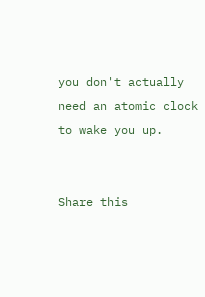you don't actually need an atomic clock to wake you up.


Share this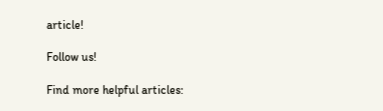article!

Follow us!

Find more helpful articles: